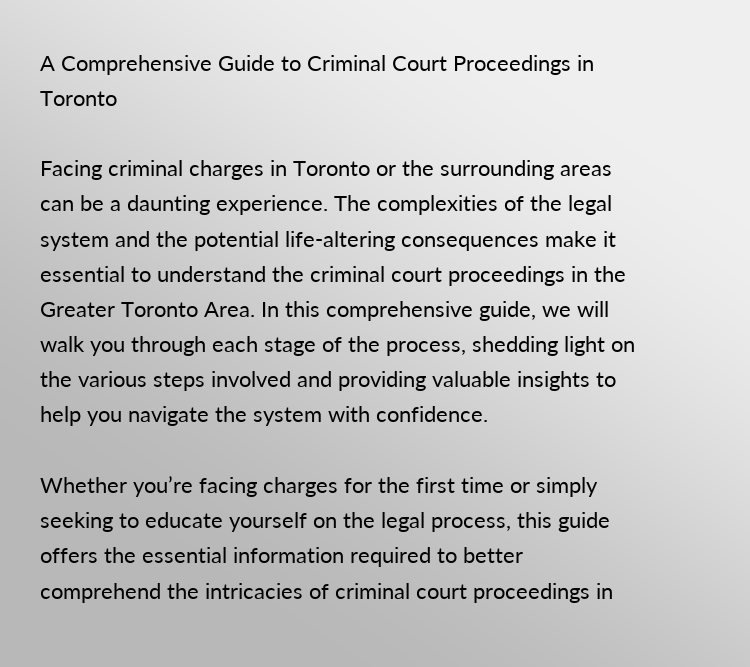A Comprehensive Guide to Criminal Court Proceedings in Toronto

Facing criminal charges in Toronto or the surrounding areas can be a daunting experience. The complexities of the legal system and the potential life-altering consequences make it essential to understand the criminal court proceedings in the Greater Toronto Area. In this comprehensive guide, we will walk you through each stage of the process, shedding light on the various steps involved and providing valuable insights to help you navigate the system with confidence.

Whether you’re facing charges for the first time or simply seeking to educate yourself on the legal process, this guide offers the essential information required to better comprehend the intricacies of criminal court proceedings in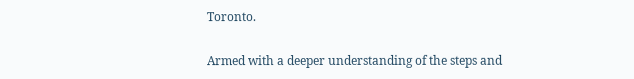Toronto.

Armed with a deeper understanding of the steps and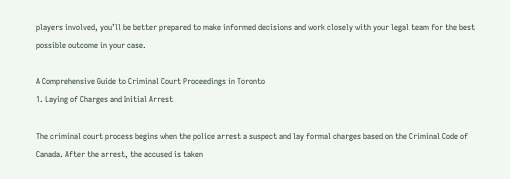players involved, you’ll be better prepared to make informed decisions and work closely with your legal team for the best possible outcome in your case.

A Comprehensive Guide to Criminal Court Proceedings in Toronto
1. Laying of Charges and Initial Arrest

The criminal court process begins when the police arrest a suspect and lay formal charges based on the Criminal Code of Canada. After the arrest, the accused is taken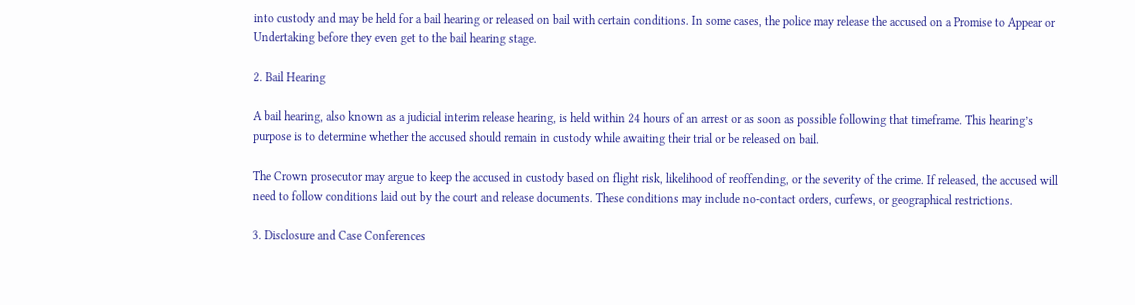into custody and may be held for a bail hearing or released on bail with certain conditions. In some cases, the police may release the accused on a Promise to Appear or Undertaking before they even get to the bail hearing stage.

2. Bail Hearing

A bail hearing, also known as a judicial interim release hearing, is held within 24 hours of an arrest or as soon as possible following that timeframe. This hearing’s purpose is to determine whether the accused should remain in custody while awaiting their trial or be released on bail.

The Crown prosecutor may argue to keep the accused in custody based on flight risk, likelihood of reoffending, or the severity of the crime. If released, the accused will need to follow conditions laid out by the court and release documents. These conditions may include no-contact orders, curfews, or geographical restrictions.

3. Disclosure and Case Conferences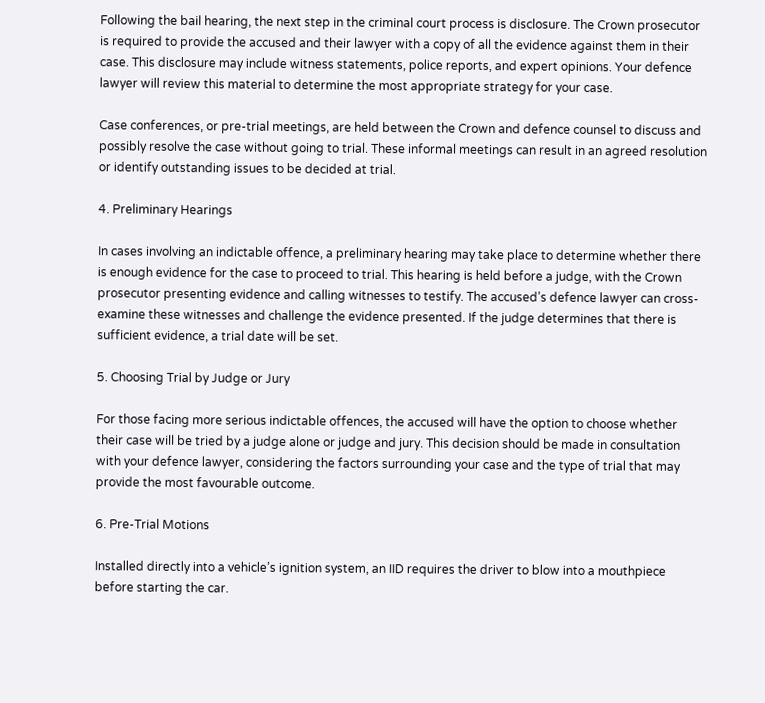Following the bail hearing, the next step in the criminal court process is disclosure. The Crown prosecutor is required to provide the accused and their lawyer with a copy of all the evidence against them in their case. This disclosure may include witness statements, police reports, and expert opinions. Your defence lawyer will review this material to determine the most appropriate strategy for your case.

Case conferences, or pre-trial meetings, are held between the Crown and defence counsel to discuss and possibly resolve the case without going to trial. These informal meetings can result in an agreed resolution or identify outstanding issues to be decided at trial.

4. Preliminary Hearings

In cases involving an indictable offence, a preliminary hearing may take place to determine whether there is enough evidence for the case to proceed to trial. This hearing is held before a judge, with the Crown prosecutor presenting evidence and calling witnesses to testify. The accused’s defence lawyer can cross-examine these witnesses and challenge the evidence presented. If the judge determines that there is sufficient evidence, a trial date will be set.

5. Choosing Trial by Judge or Jury

For those facing more serious indictable offences, the accused will have the option to choose whether their case will be tried by a judge alone or judge and jury. This decision should be made in consultation with your defence lawyer, considering the factors surrounding your case and the type of trial that may provide the most favourable outcome.

6. Pre-Trial Motions

Installed directly into a vehicle’s ignition system, an IID requires the driver to blow into a mouthpiece before starting the car.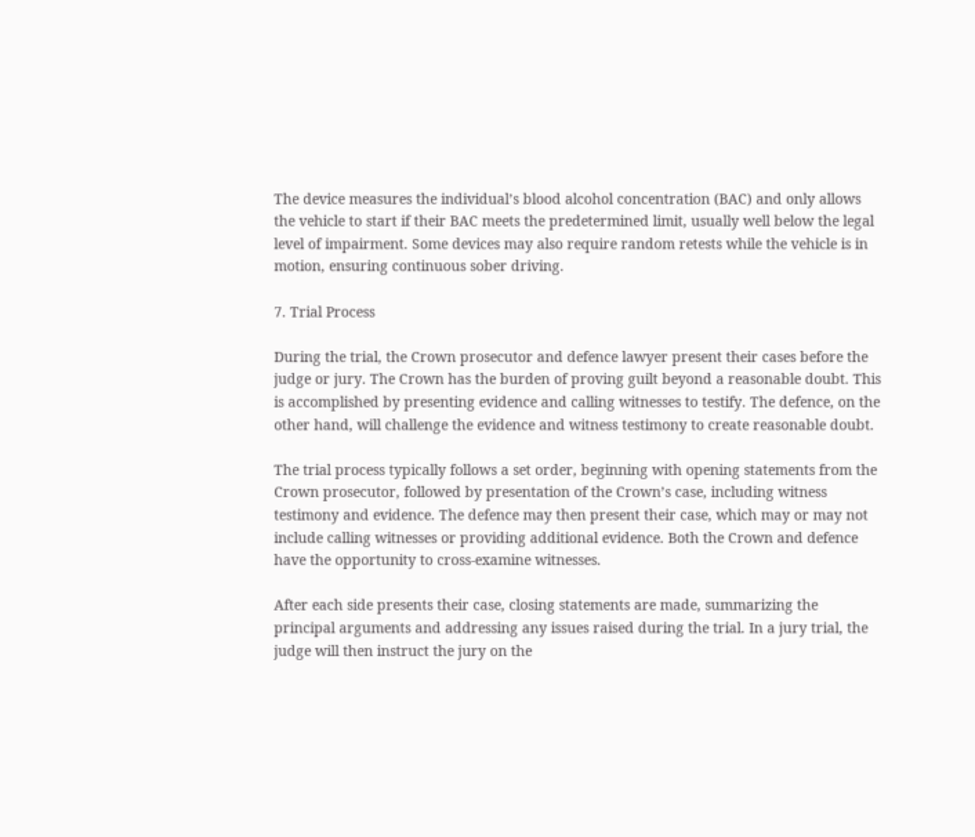The device measures the individual’s blood alcohol concentration (BAC) and only allows the vehicle to start if their BAC meets the predetermined limit, usually well below the legal level of impairment. Some devices may also require random retests while the vehicle is in motion, ensuring continuous sober driving.

7. Trial Process

During the trial, the Crown prosecutor and defence lawyer present their cases before the judge or jury. The Crown has the burden of proving guilt beyond a reasonable doubt. This is accomplished by presenting evidence and calling witnesses to testify. The defence, on the other hand, will challenge the evidence and witness testimony to create reasonable doubt.

The trial process typically follows a set order, beginning with opening statements from the Crown prosecutor, followed by presentation of the Crown’s case, including witness testimony and evidence. The defence may then present their case, which may or may not include calling witnesses or providing additional evidence. Both the Crown and defence have the opportunity to cross-examine witnesses.

After each side presents their case, closing statements are made, summarizing the principal arguments and addressing any issues raised during the trial. In a jury trial, the judge will then instruct the jury on the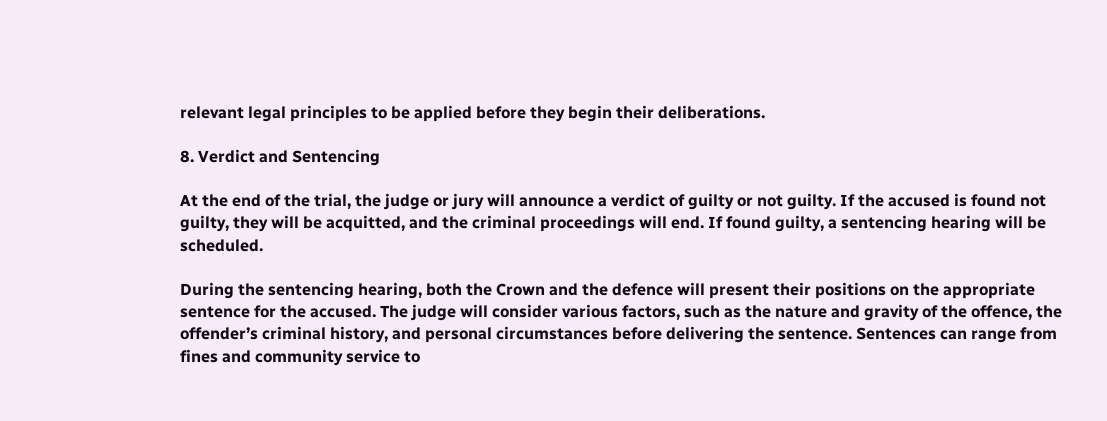relevant legal principles to be applied before they begin their deliberations.

8. Verdict and Sentencing

At the end of the trial, the judge or jury will announce a verdict of guilty or not guilty. If the accused is found not guilty, they will be acquitted, and the criminal proceedings will end. If found guilty, a sentencing hearing will be scheduled.

During the sentencing hearing, both the Crown and the defence will present their positions on the appropriate sentence for the accused. The judge will consider various factors, such as the nature and gravity of the offence, the offender’s criminal history, and personal circumstances before delivering the sentence. Sentences can range from fines and community service to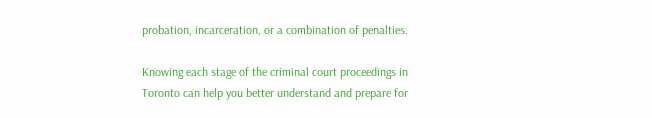probation, incarceration, or a combination of penalties.

Knowing each stage of the criminal court proceedings in Toronto can help you better understand and prepare for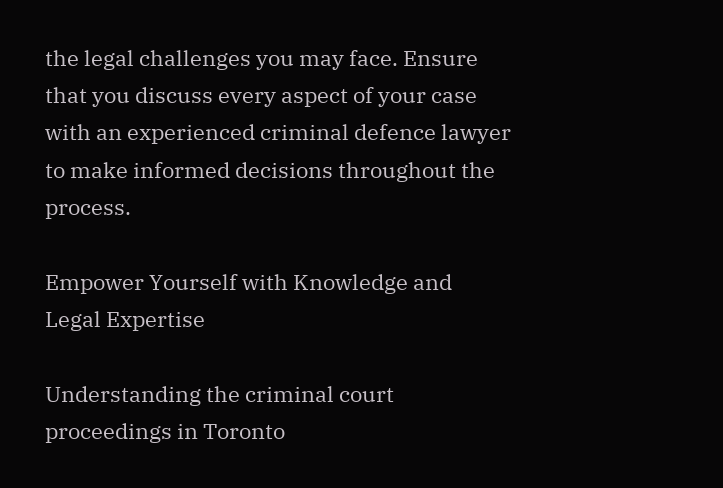the legal challenges you may face. Ensure that you discuss every aspect of your case with an experienced criminal defence lawyer to make informed decisions throughout the process.

Empower Yourself with Knowledge and Legal Expertise

Understanding the criminal court proceedings in Toronto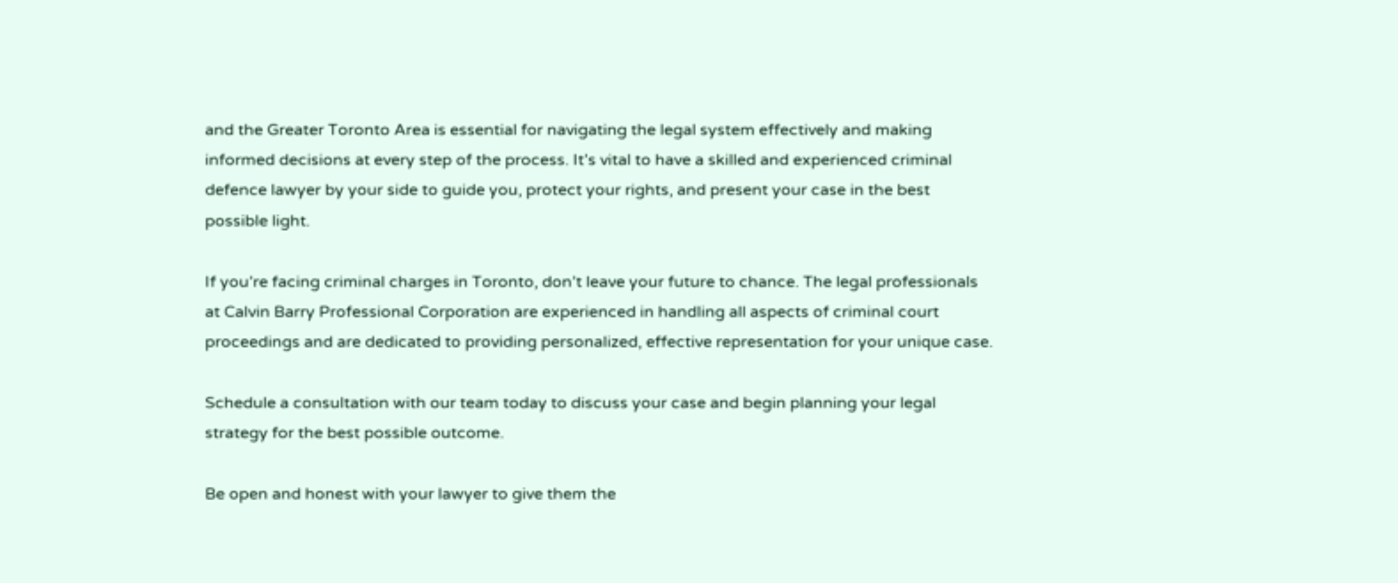and the Greater Toronto Area is essential for navigating the legal system effectively and making informed decisions at every step of the process. It’s vital to have a skilled and experienced criminal defence lawyer by your side to guide you, protect your rights, and present your case in the best possible light.

If you’re facing criminal charges in Toronto, don’t leave your future to chance. The legal professionals at Calvin Barry Professional Corporation are experienced in handling all aspects of criminal court proceedings and are dedicated to providing personalized, effective representation for your unique case.

Schedule a consultation with our team today to discuss your case and begin planning your legal strategy for the best possible outcome.

Be open and honest with your lawyer to give them the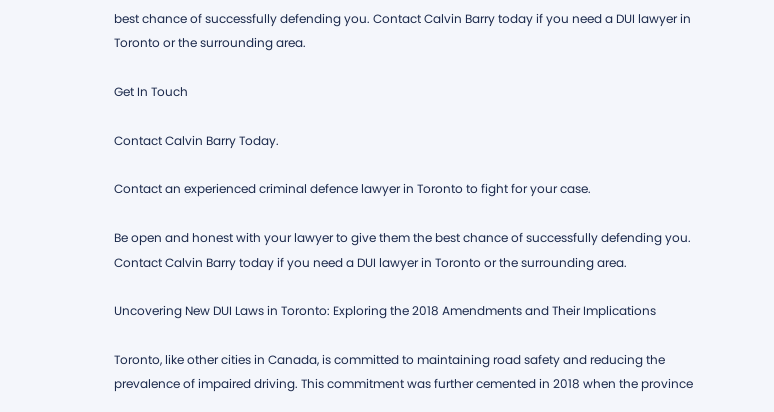best chance of successfully defending you. Contact Calvin Barry today if you need a DUI lawyer in Toronto or the surrounding area.

Get In Touch

Contact Calvin Barry Today.

Contact an experienced criminal defence lawyer in Toronto to fight for your case.

Be open and honest with your lawyer to give them the best chance of successfully defending you. Contact Calvin Barry today if you need a DUI lawyer in Toronto or the surrounding area.

Uncovering New DUI Laws in Toronto: Exploring the 2018 Amendments and Their Implications

Toronto, like other cities in Canada, is committed to maintaining road safety and reducing the prevalence of impaired driving. This commitment was further cemented in 2018 when the province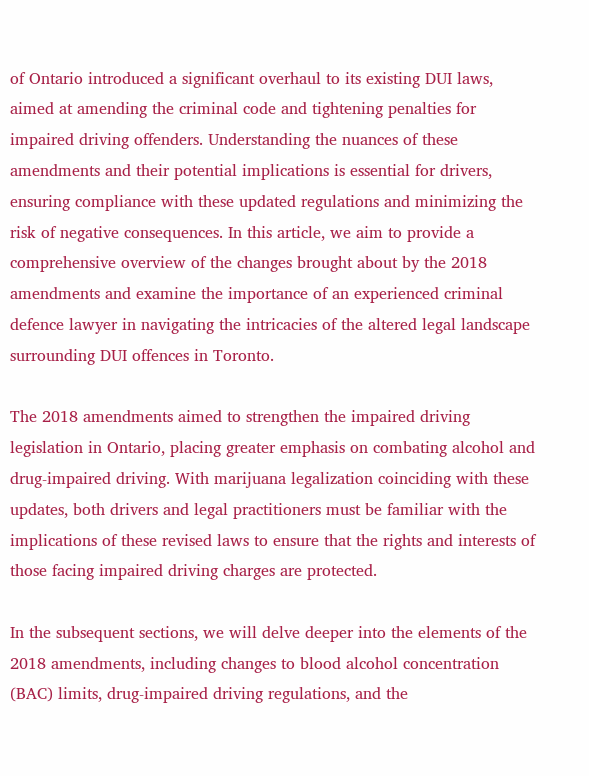of Ontario introduced a significant overhaul to its existing DUI laws, aimed at amending the criminal code and tightening penalties for impaired driving offenders. Understanding the nuances of these amendments and their potential implications is essential for drivers, ensuring compliance with these updated regulations and minimizing the risk of negative consequences. In this article, we aim to provide a comprehensive overview of the changes brought about by the 2018 amendments and examine the importance of an experienced criminal defence lawyer in navigating the intricacies of the altered legal landscape surrounding DUI offences in Toronto.

The 2018 amendments aimed to strengthen the impaired driving legislation in Ontario, placing greater emphasis on combating alcohol and drug-impaired driving. With marijuana legalization coinciding with these updates, both drivers and legal practitioners must be familiar with the implications of these revised laws to ensure that the rights and interests of those facing impaired driving charges are protected.

In the subsequent sections, we will delve deeper into the elements of the 2018 amendments, including changes to blood alcohol concentration (BAC) limits, drug-impaired driving regulations, and the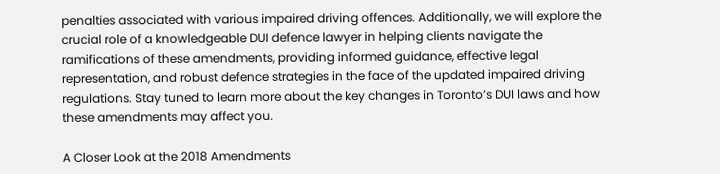penalties associated with various impaired driving offences. Additionally, we will explore the crucial role of a knowledgeable DUI defence lawyer in helping clients navigate the ramifications of these amendments, providing informed guidance, effective legal representation, and robust defence strategies in the face of the updated impaired driving regulations. Stay tuned to learn more about the key changes in Toronto’s DUI laws and how these amendments may affect you.

A Closer Look at the 2018 Amendments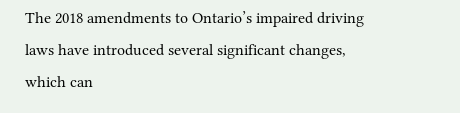The 2018 amendments to Ontario’s impaired driving laws have introduced several significant changes, which can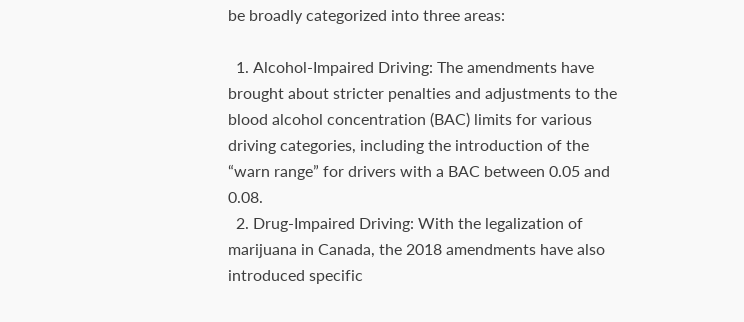be broadly categorized into three areas:

  1. Alcohol-Impaired Driving: The amendments have brought about stricter penalties and adjustments to the blood alcohol concentration (BAC) limits for various driving categories, including the introduction of the “warn range” for drivers with a BAC between 0.05 and 0.08.
  2. Drug-Impaired Driving: With the legalization of marijuana in Canada, the 2018 amendments have also introduced specific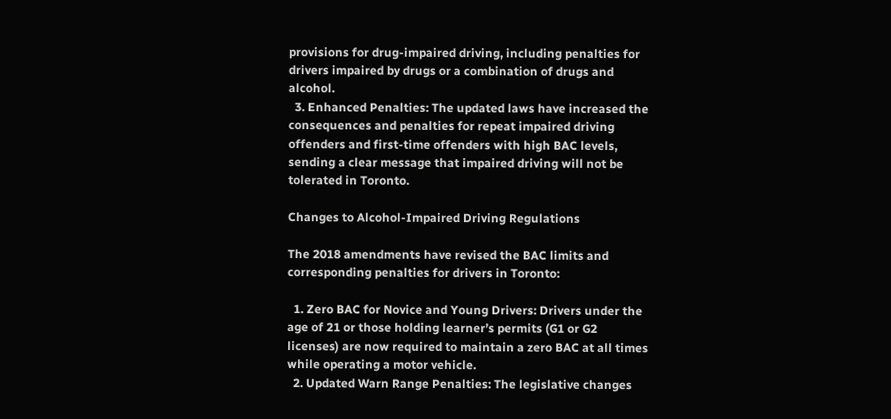provisions for drug-impaired driving, including penalties for drivers impaired by drugs or a combination of drugs and alcohol.
  3. Enhanced Penalties: The updated laws have increased the consequences and penalties for repeat impaired driving offenders and first-time offenders with high BAC levels, sending a clear message that impaired driving will not be tolerated in Toronto.

Changes to Alcohol-Impaired Driving Regulations

The 2018 amendments have revised the BAC limits and corresponding penalties for drivers in Toronto:

  1. Zero BAC for Novice and Young Drivers: Drivers under the age of 21 or those holding learner’s permits (G1 or G2 licenses) are now required to maintain a zero BAC at all times while operating a motor vehicle.
  2. Updated Warn Range Penalties: The legislative changes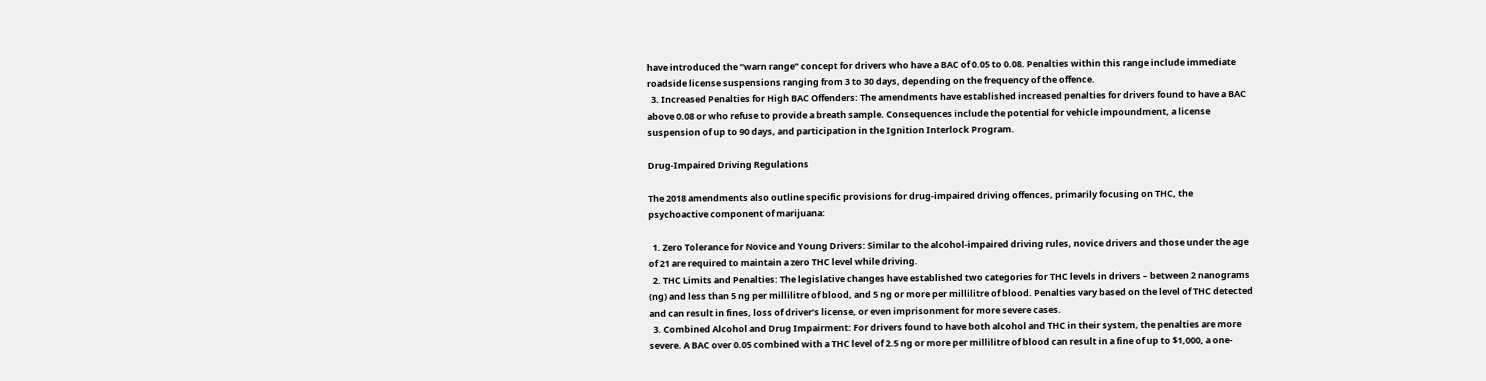have introduced the “warn range” concept for drivers who have a BAC of 0.05 to 0.08. Penalties within this range include immediate roadside license suspensions ranging from 3 to 30 days, depending on the frequency of the offence.
  3. Increased Penalties for High BAC Offenders: The amendments have established increased penalties for drivers found to have a BAC above 0.08 or who refuse to provide a breath sample. Consequences include the potential for vehicle impoundment, a license suspension of up to 90 days, and participation in the Ignition Interlock Program.

Drug-Impaired Driving Regulations

The 2018 amendments also outline specific provisions for drug-impaired driving offences, primarily focusing on THC, the psychoactive component of marijuana:

  1. Zero Tolerance for Novice and Young Drivers: Similar to the alcohol-impaired driving rules, novice drivers and those under the age of 21 are required to maintain a zero THC level while driving.
  2. THC Limits and Penalties: The legislative changes have established two categories for THC levels in drivers – between 2 nanograms (ng) and less than 5 ng per millilitre of blood, and 5 ng or more per millilitre of blood. Penalties vary based on the level of THC detected and can result in fines, loss of driver’s license, or even imprisonment for more severe cases.
  3. Combined Alcohol and Drug Impairment: For drivers found to have both alcohol and THC in their system, the penalties are more severe. A BAC over 0.05 combined with a THC level of 2.5 ng or more per millilitre of blood can result in a fine of up to $1,000, a one-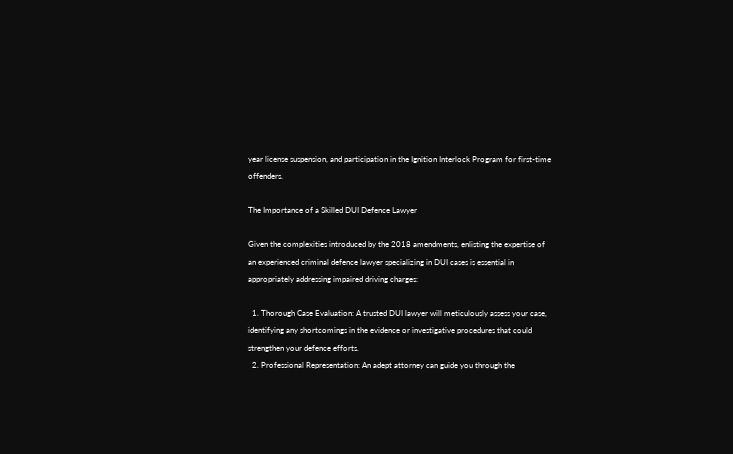year license suspension, and participation in the Ignition Interlock Program for first-time offenders.

The Importance of a Skilled DUI Defence Lawyer

Given the complexities introduced by the 2018 amendments, enlisting the expertise of an experienced criminal defence lawyer specializing in DUI cases is essential in appropriately addressing impaired driving charges:

  1. Thorough Case Evaluation: A trusted DUI lawyer will meticulously assess your case, identifying any shortcomings in the evidence or investigative procedures that could strengthen your defence efforts.
  2. Professional Representation: An adept attorney can guide you through the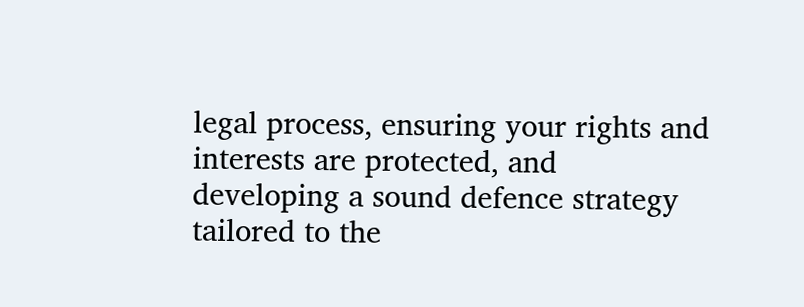legal process, ensuring your rights and interests are protected, and developing a sound defence strategy tailored to the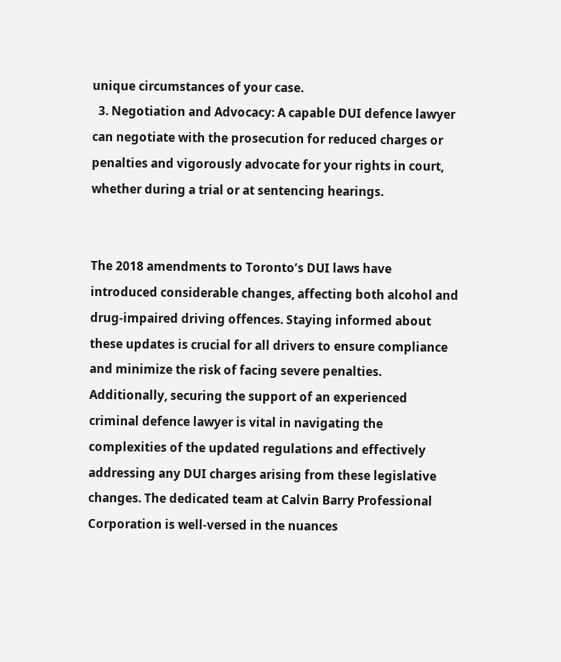unique circumstances of your case.
  3. Negotiation and Advocacy: A capable DUI defence lawyer can negotiate with the prosecution for reduced charges or penalties and vigorously advocate for your rights in court, whether during a trial or at sentencing hearings.


The 2018 amendments to Toronto’s DUI laws have introduced considerable changes, affecting both alcohol and drug-impaired driving offences. Staying informed about these updates is crucial for all drivers to ensure compliance and minimize the risk of facing severe penalties. Additionally, securing the support of an experienced criminal defence lawyer is vital in navigating the complexities of the updated regulations and effectively addressing any DUI charges arising from these legislative changes. The dedicated team at Calvin Barry Professional Corporation is well-versed in the nuances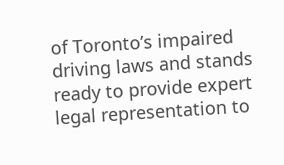of Toronto’s impaired driving laws and stands ready to provide expert legal representation to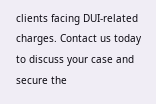clients facing DUI-related charges. Contact us today to discuss your case and secure the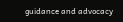guidance and advocacy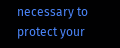necessary to protect your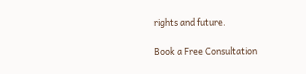rights and future.

Book a Free Consultation